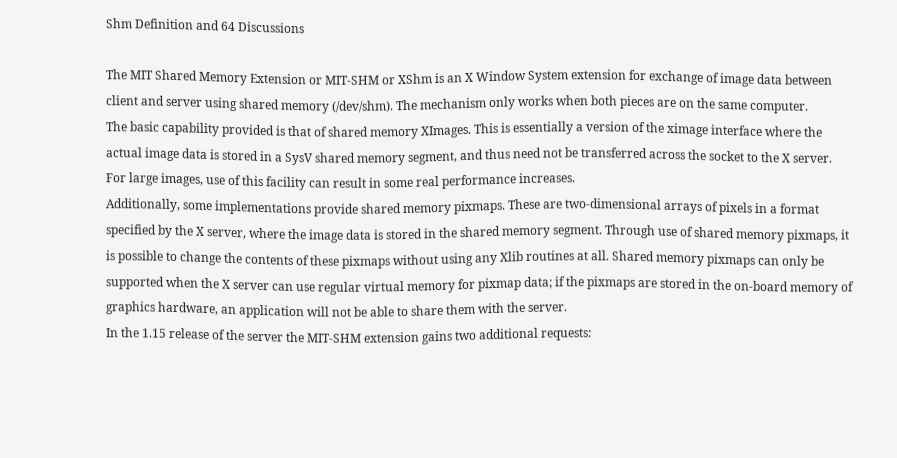Shm Definition and 64 Discussions

The MIT Shared Memory Extension or MIT-SHM or XShm is an X Window System extension for exchange of image data between client and server using shared memory (/dev/shm). The mechanism only works when both pieces are on the same computer.
The basic capability provided is that of shared memory XImages. This is essentially a version of the ximage interface where the actual image data is stored in a SysV shared memory segment, and thus need not be transferred across the socket to the X server. For large images, use of this facility can result in some real performance increases.
Additionally, some implementations provide shared memory pixmaps. These are two-dimensional arrays of pixels in a format specified by the X server, where the image data is stored in the shared memory segment. Through use of shared memory pixmaps, it is possible to change the contents of these pixmaps without using any Xlib routines at all. Shared memory pixmaps can only be supported when the X server can use regular virtual memory for pixmap data; if the pixmaps are stored in the on-board memory of graphics hardware, an application will not be able to share them with the server.
In the 1.15 release of the server the MIT-SHM extension gains two additional requests: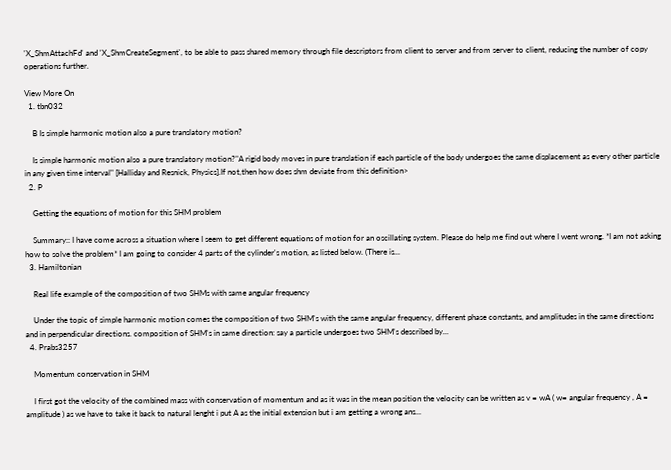'X_ShmAttachFd' and 'X_ShmCreateSegment', to be able to pass shared memory through file descriptors from client to server and from server to client, reducing the number of copy operations further.

View More On
  1. tbn032

    B Is simple harmonic motion also a pure translatory motion?

    Is simple harmonic motion also a pure translatory motion?"A rigid body moves in pure translation if each particle of the body undergoes the same displacement as every other particle in any given time interval" [Halliday and Resnick, Physics].If not,then how does shm deviate from this definition>
  2. P

    Getting the equations of motion for this SHM problem

    Summary:: I have come across a situation where I seem to get different equations of motion for an oscillating system. Please do help me find out where I went wrong. *I am not asking how to solve the problem* I am going to consider 4 parts of the cylinder's motion, as listed below. (There is...
  3. Hamiltonian

    Real life example of the composition of two SHMs with same angular frequency

    Under the topic of simple harmonic motion comes the composition of two SHM's with the same angular frequency, different phase constants, and amplitudes in the same directions and in perpendicular directions. composition of SHM's in same direction: say a particle undergoes two SHM's described by...
  4. Prabs3257

    Momentum conservation in SHM

    I first got the velocity of the combined mass with conservation of momentum and as it was in the mean position the velocity can be written as v = wA ( w= angular frequency , A = amplitude ) as we have to take it back to natural lenght i put A as the initial extension but i am getting a wrong ans...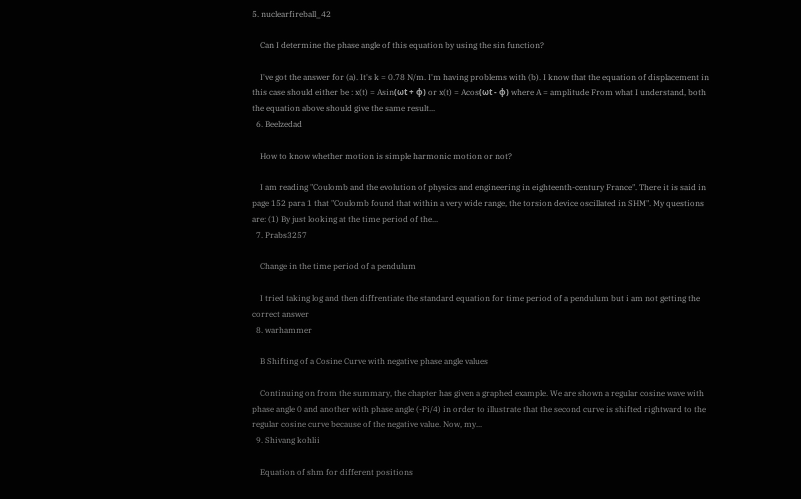5. nuclearfireball_42

    Can I determine the phase angle of this equation by using the sin function?

    I've got the answer for (a). It's k = 0.78 N/m. I'm having problems with (b). I know that the equation of displacement in this case should either be : x(t) = Asin(ωt + φ) or x(t) = Acos(ωt - φ) where A = amplitude From what I understand, both the equation above should give the same result...
  6. Beelzedad

    How to know whether motion is simple harmonic motion or not?

    I am reading "Coulomb and the evolution of physics and engineering in eighteenth-century France". There it is said in page 152 para 1 that "Coulomb found that within a very wide range, the torsion device oscillated in SHM". My questions are: (1) By just looking at the time period of the...
  7. Prabs3257

    Change in the time period of a pendulum

    I tried taking log and then diffrentiate the standard equation for time period of a pendulum but i am not getting the correct answer
  8. warhammer

    B Shifting of a Cosine Curve with negative phase angle values

    Continuing on from the summary, the chapter has given a graphed example. We are shown a regular cosine wave with phase angle 0 and another with phase angle (-Pi/4) in order to illustrate that the second curve is shifted rightward to the regular cosine curve because of the negative value. Now, my...
  9. Shivang kohlii

    Equation of shm for different positions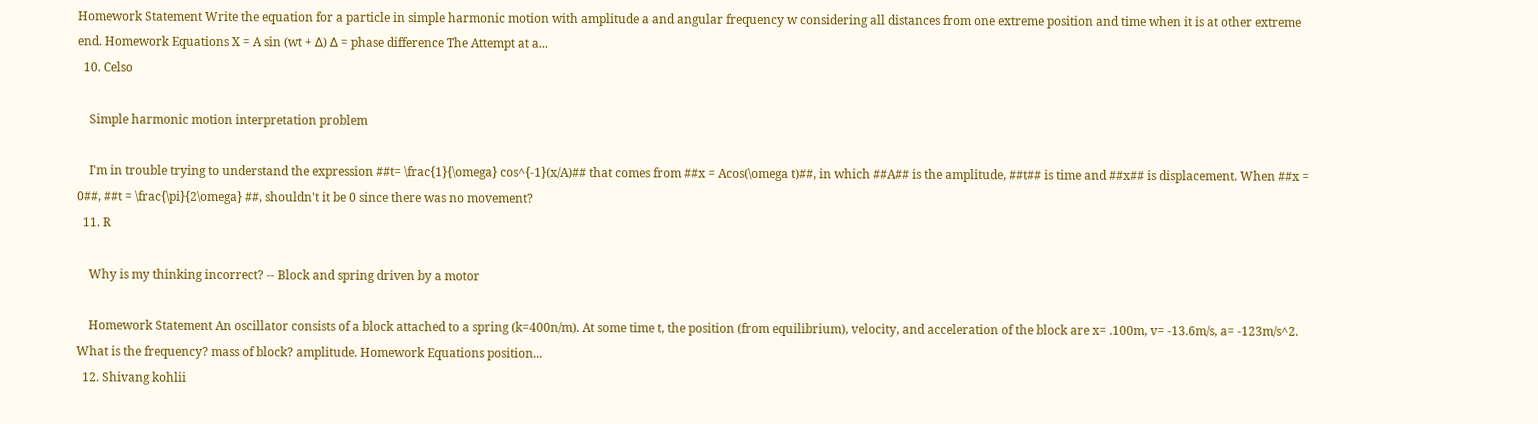Homework Statement Write the equation for a particle in simple harmonic motion with amplitude a and angular frequency w considering all distances from one extreme position and time when it is at other extreme end. Homework Equations X = A sin (wt + ∆) ∆ = phase difference The Attempt at a...
  10. Celso

    Simple harmonic motion interpretation problem

    I'm in trouble trying to understand the expression ##t= \frac{1}{\omega} cos^{-1}(x/A)## that comes from ##x = Acos(\omega t)##, in which ##A## is the amplitude, ##t## is time and ##x## is displacement. When ##x = 0##, ##t = \frac{\pi}{2\omega} ##, shouldn't it be 0 since there was no movement?
  11. R

    Why is my thinking incorrect? -- Block and spring driven by a motor

    Homework Statement An oscillator consists of a block attached to a spring (k=400n/m). At some time t, the position (from equilibrium), velocity, and acceleration of the block are x= .100m, v= -13.6m/s, a= -123m/s^2. What is the frequency? mass of block? amplitude. Homework Equations position...
  12. Shivang kohlii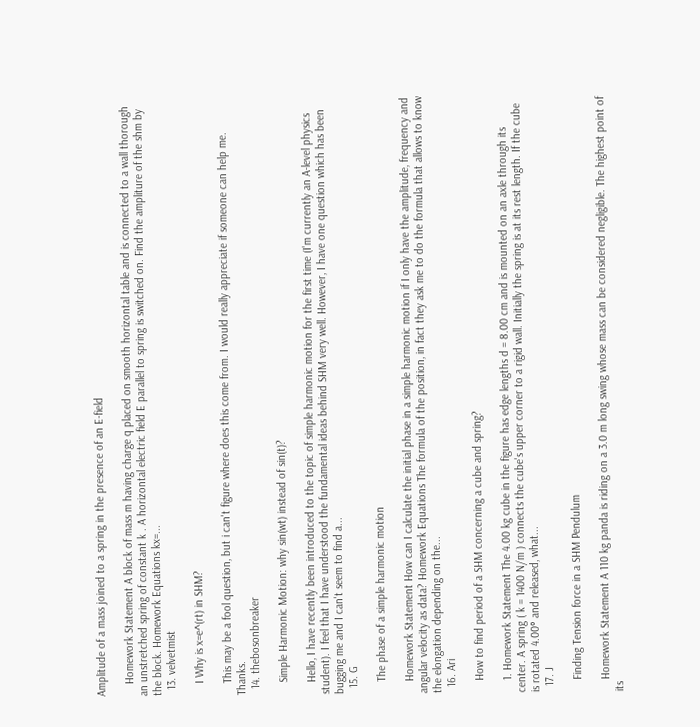Amplitude of a mass joined to a spring in the presence of an E-field

    Homework Statement A block of mass m having charge q placed on smooth horizontal table and is connected to a wall thorough an unstretched spring of constant k . A horizontal electric field E parallel to spring is switched on. Find the ampliture of the shm by the block. Homework Equations kx=...
  13. velvetmist

    I Why is x=e^(rt) in SHM?

    This may be a fool question, but i can't figure where does this come from. I would really appreciate if someone can help me. Thanks.
  14. thebosonbreaker

    Simple Harmonic Motion: why sin(wt) instead of sin(t)?

    Hello, I have recently been introduced to the topic of simple harmonic motion for the first time (I'm currently an A-level physics student). I feel that I have understood the fundamental ideas behind SHM very well. However, I have one question which has been bugging me and I can't seem to find a...
  15. G

    The phase of a simple harmonic motion

    Homework Statement How can I calculate the initial phase in a simple harmonic motion if I only have the amplitude, frequency and angular velocity as data? Homework Equations The formula of the position, in fact they ask me to do the formula that allows to know the elongation depending on the...
  16. Ari

    How to find period of a SHM concerning a cube and spring?

    1. Homework Statement The 4.00 kg cube in the figure has edge lengths d = 8.00 cm and is mounted on an axle through its center. A spring ( k = 1400 N/m ) connects the cube's upper corner to a rigid wall. Initially the spring is at its rest length. If the cube is rotated 4.00° and released, what...
  17. J

    Finding Tension force in a SHM Pendulum

    Homework Statement A 110 kg panda is riding on a 3.0 m long swing whose mass can be considered negligible. The highest point of its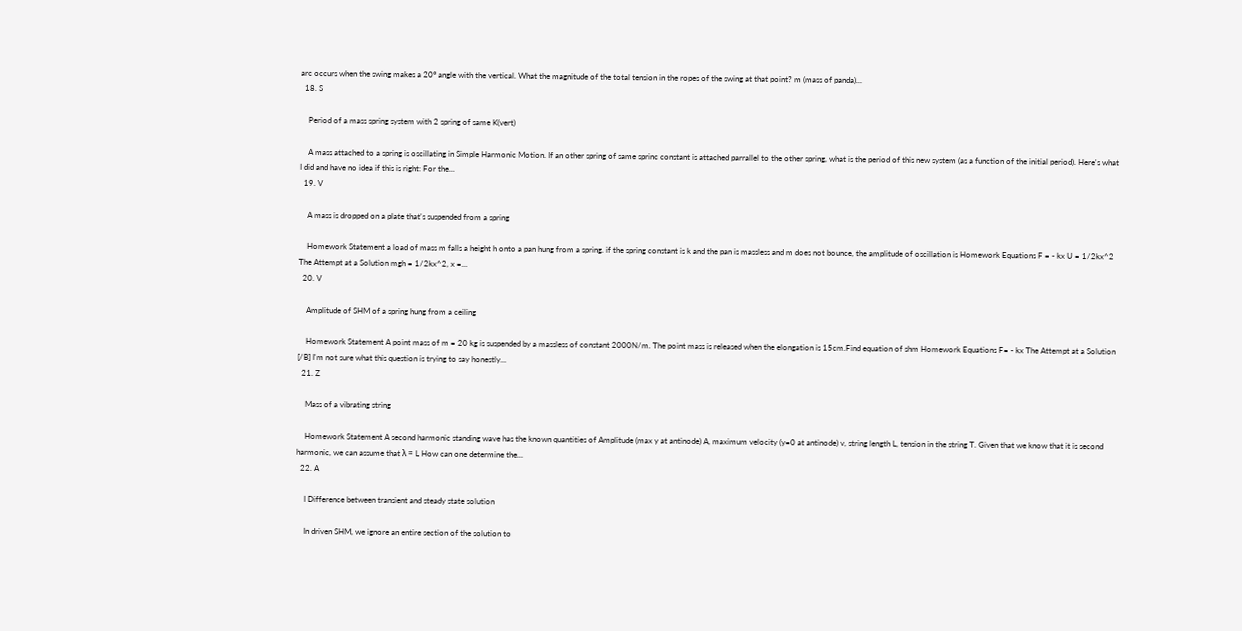arc occurs when the swing makes a 20° angle with the vertical. What the magnitude of the total tension in the ropes of the swing at that point? m (mass of panda)...
  18. S

    Period of a mass spring system with 2 spring of same K(vert)

    A mass attached to a spring is oscillating in Simple Harmonic Motion. If an other spring of same sprinc constant is attached parrallel to the other spring, what is the period of this new system (as a function of the initial period). Here's what I did and have no idea if this is right: For the...
  19. V

    A mass is dropped on a plate that's suspended from a spring

    Homework Statement a load of mass m falls a height h onto a pan hung from a spring. if the spring constant is k and the pan is massless and m does not bounce, the amplitude of oscillation is Homework Equations F = - kx U = 1/2kx^2 The Attempt at a Solution mgh = 1/2kx^2, x =...
  20. V

    Amplitude of SHM of a spring hung from a ceiling

    Homework Statement A point mass of m = 20 kg is suspended by a massless of constant 2000N/m. The point mass is released when the elongation is 15cm.Find equation of shm Homework Equations F= - kx The Attempt at a Solution [/B] I'm not sure what this question is trying to say honestly...
  21. Z

    Mass of a vibrating string

    Homework Statement A second harmonic standing wave has the known quantities of Amplitude (max y at antinode) A, maximum velocity (y=0 at antinode) v, string length L, tension in the string T. Given that we know that it is second harmonic, we can assume that λ = L How can one determine the...
  22. A

    I Difference between transient and steady state solution

    In driven SHM, we ignore an entire section of the solution to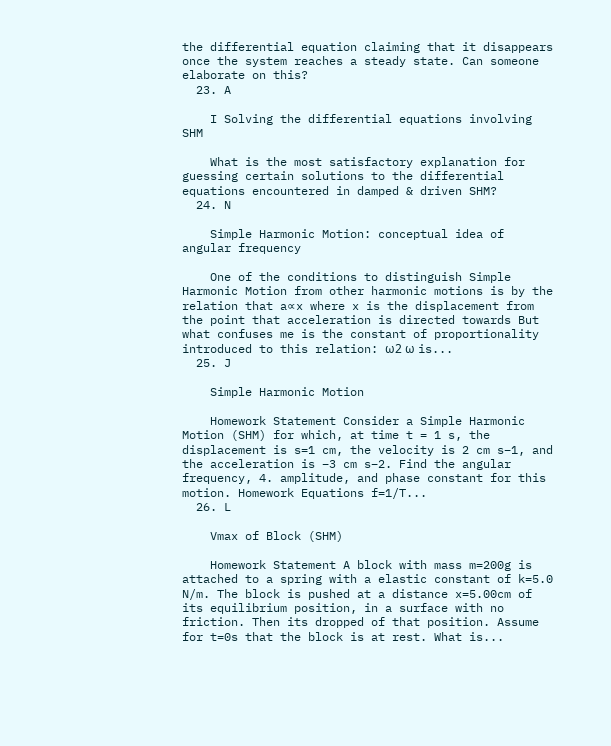the differential equation claiming that it disappears once the system reaches a steady state. Can someone elaborate on this?
  23. A

    I Solving the differential equations involving SHM

    What is the most satisfactory explanation for guessing certain solutions to the differential equations encountered in damped & driven SHM?
  24. N

    Simple Harmonic Motion: conceptual idea of angular frequency

    One of the conditions to distinguish Simple Harmonic Motion from other harmonic motions is by the relation that a∝x where x is the displacement from the point that acceleration is directed towards But what confuses me is the constant of proportionality introduced to this relation: ω2 ω is...
  25. J

    Simple Harmonic Motion

    Homework Statement Consider a Simple Harmonic Motion (SHM) for which, at time t = 1 s, the displacement is s=1 cm, the velocity is 2 cm s−1, and the acceleration is −3 cm s−2. Find the angular frequency, 4. amplitude, and phase constant for this motion. Homework Equations f=1/T...
  26. L

    Vmax of Block (SHM)

    Homework Statement A block with mass m=200g is attached to a spring with a elastic constant of k=5.0 N/m. The block is pushed at a distance x=5.00cm of its equilibrium position, in a surface with no friction. Then its dropped of that position. Assume for t=0s that the block is at rest. What is...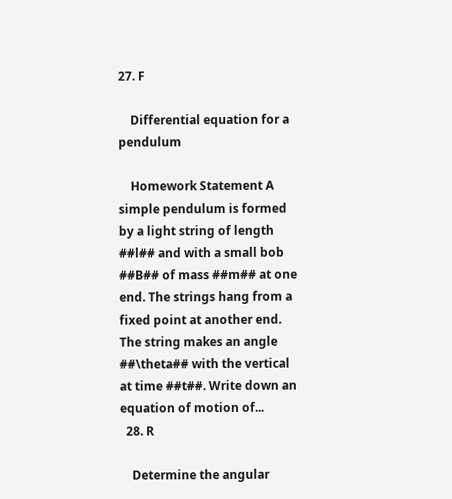27. F

    Differential equation for a pendulum

    Homework Statement A simple pendulum is formed by a light string of length ##l## and with a small bob ##B## of mass ##m## at one end. The strings hang from a fixed point at another end. The string makes an angle ##\theta## with the vertical at time ##t##. Write down an equation of motion of...
  28. R

    Determine the angular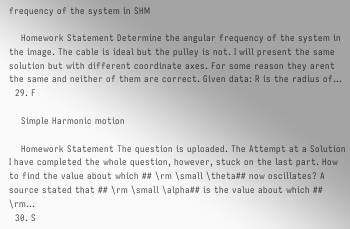frequency of the system in SHM

    Homework Statement Determine the angular frequency of the system in the image. The cable is ideal but the pulley is not. I will present the same solution but with different coordinate axes. For some reason they arent the same and neither of them are correct. Given data: R is the radius of...
  29. F

    Simple Harmonic motion

    Homework Statement The question is uploaded. The Attempt at a Solution I have completed the whole question, however, stuck on the last part. How to find the value about which ## \rm \small \theta## now oscillates? A source stated that ## \rm \small \alpha## is the value about which ## \rm...
  30. S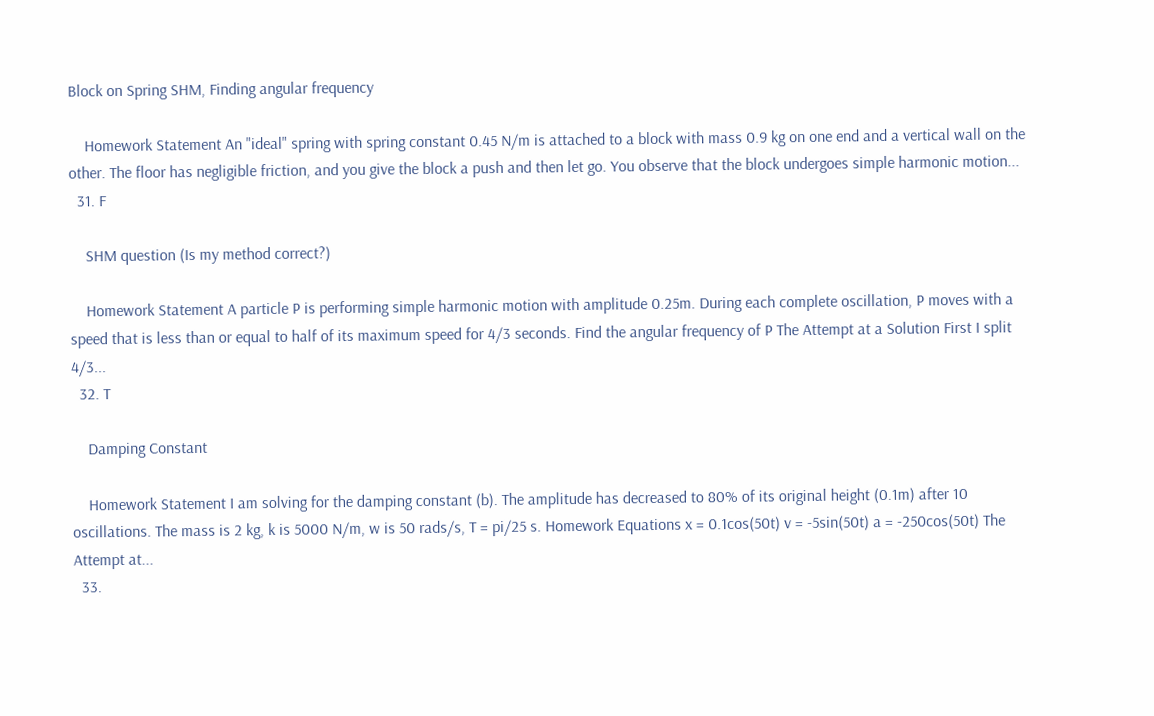Block on Spring SHM, Finding angular frequency

    Homework Statement An "ideal" spring with spring constant 0.45 N/m is attached to a block with mass 0.9 kg on one end and a vertical wall on the other. The floor has negligible friction, and you give the block a push and then let go. You observe that the block undergoes simple harmonic motion...
  31. F

    SHM question (Is my method correct?)

    Homework Statement A particle P is performing simple harmonic motion with amplitude 0.25m. During each complete oscillation, P moves with a speed that is less than or equal to half of its maximum speed for 4/3 seconds. Find the angular frequency of P The Attempt at a Solution First I split 4/3...
  32. T

    Damping Constant

    Homework Statement I am solving for the damping constant (b). The amplitude has decreased to 80% of its original height (0.1m) after 10 oscillations. The mass is 2 kg, k is 5000 N/m, w is 50 rads/s, T = pi/25 s. Homework Equations x = 0.1cos(50t) v = -5sin(50t) a = -250cos(50t) The Attempt at...
  33.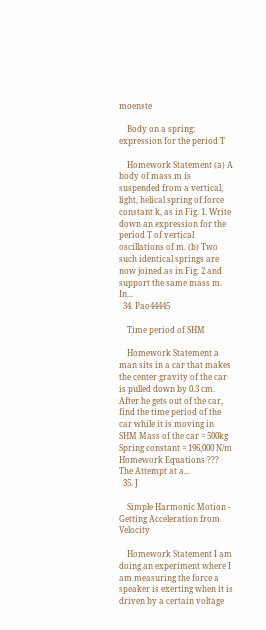moenste

    Body on a spring: expression for the period T

    Homework Statement (a) A body of mass m is suspended from a vertical, light, helical spring of force constant k, as in Fig. 1. Write down an expression for the period T of vertical oscillations of m. (b) Two such identical springs are now joined as in Fig. 2 and support the same mass m. In...
  34. Pao44445

    Time period of SHM

    Homework Statement a man sits in a car that makes the center gravity of the car is pulled down by 0.3 cm. After he gets out of the car, find the time period of the car while it is moving in SHM Mass of the car = 500kg Spring constant = 196,000 N/m Homework Equations ??? The Attempt at a...
  35. J

    Simple Harmonic Motion - Getting Acceleration from Velocity

    Homework Statement I am doing an experiment where I am measuring the force a speaker is exerting when it is driven by a certain voltage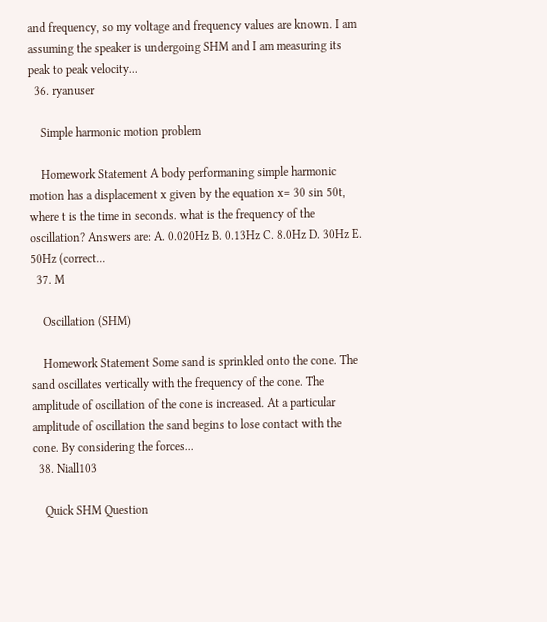and frequency, so my voltage and frequency values are known. I am assuming the speaker is undergoing SHM and I am measuring its peak to peak velocity...
  36. ryanuser

    Simple harmonic motion problem

    Homework Statement A body performaning simple harmonic motion has a displacement x given by the equation x= 30 sin 50t, where t is the time in seconds. what is the frequency of the oscillation? Answers are: A. 0.020Hz B. 0.13Hz C. 8.0Hz D. 30Hz E. 50Hz (correct...
  37. M

    Oscillation (SHM)

    Homework Statement Some sand is sprinkled onto the cone. The sand oscillates vertically with the frequency of the cone. The amplitude of oscillation of the cone is increased. At a particular amplitude of oscillation the sand begins to lose contact with the cone. By considering the forces...
  38. Niall103

    Quick SHM Question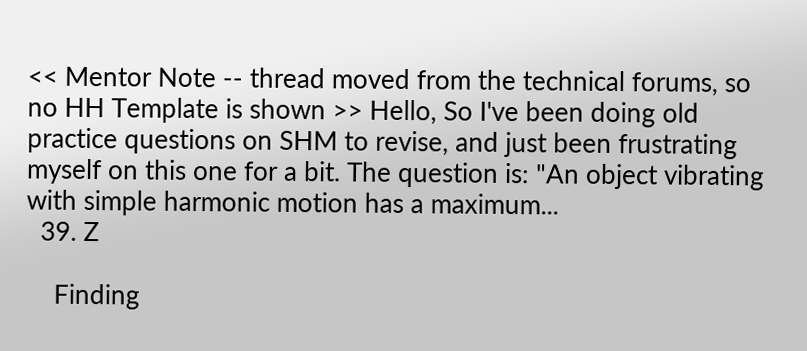<< Mentor Note -- thread moved from the technical forums, so no HH Template is shown >> Hello, So I've been doing old practice questions on SHM to revise, and just been frustrating myself on this one for a bit. The question is: "An object vibrating with simple harmonic motion has a maximum...
  39. Z

    Finding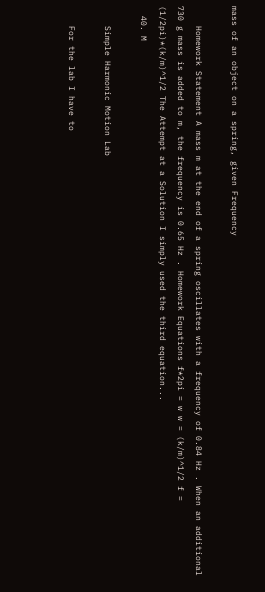mass of an object on a spring, given Frequency

    Homework Statement A mass m at the end of a spring oscillates with a frequency of 0.84 Hz . When an additional 730 g mass is added to m, the frequency is 0.65 Hz . Homework Equations f*2pi = w w = (k/m)^1/2 f = (1/2pi)*(k/m)^1/2 The Attempt at a Solution I simply used the third equation...
  40. M

    Simple Harmonic Motion Lab

    For the lab I have to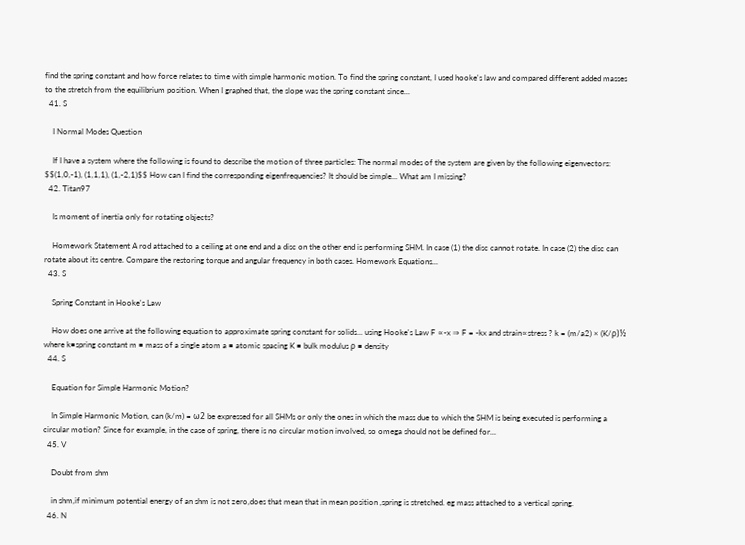find the spring constant and how force relates to time with simple harmonic motion. To find the spring constant, I used hooke's law and compared different added masses to the stretch from the equilibrium position. When I graphed that, the slope was the spring constant since...
  41. S

    I Normal Modes Question

    If I have a system where the following is found to describe the motion of three particles: The normal modes of the system are given by the following eigenvectors: $$(1,0,-1), (1,1,1), (1,-2,1)$$ How can I find the corresponding eigenfrequencies? It should be simple... What am I missing?
  42. Titan97

    Is moment of inertia only for rotating objects?

    Homework Statement A rod attached to a ceiling at one end and a disc on the other end is performing SHM. In case (1) the disc cannot rotate. In case (2) the disc can rotate about its centre. Compare the restoring torque and angular frequency in both cases. Homework Equations...
  43. S

    Spring Constant in Hooke's Law

    How does one arrive at the following equation to approximate spring constant for solids... using Hooke's Law F ∝-x ⇒ F = -kx and strain∝stress ? k = (m/a2) × (K/ρ)½ where k≡spring constant m ≡ mass of a single atom a ≡ atomic spacing K ≡ bulk modulus ρ ≡ density
  44. S

    Equation for Simple Harmonic Motion?

    In Simple Harmonic Motion, can (k/m) = ω2 be expressed for all SHMs or only the ones in which the mass due to which the SHM is being executed is performing a circular motion? Since for example, in the case of spring, there is no circular motion involved, so omega should not be defined for...
  45. V

    Doubt from shm

    in shm,if minimum potential energy of an shm is not zero,does that mean that in mean position ,spring is stretched. eg mass attached to a vertical spring.
  46. N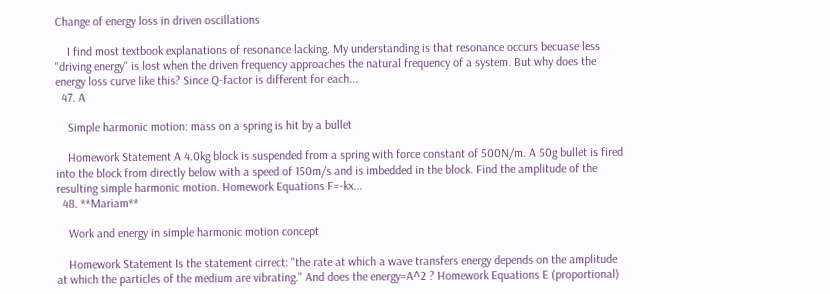Change of energy loss in driven oscillations

    I find most textbook explanations of resonance lacking. My understanding is that resonance occurs becuase less "driving energy" is lost when the driven frequency approaches the natural frequency of a system. But why does the energy loss curve like this? Since Q-factor is different for each...
  47. A

    Simple harmonic motion: mass on a spring is hit by a bullet

    Homework Statement A 4.0kg block is suspended from a spring with force constant of 500N/m. A 50g bullet is fired into the block from directly below with a speed of 150m/s and is imbedded in the block. Find the amplitude of the resulting simple harmonic motion. Homework Equations F=-kx...
  48. **Mariam**

    Work and energy in simple harmonic motion concept

    Homework Statement Is the statement cirrect: "the rate at which a wave transfers energy depends on the amplitude at which the particles of the medium are vibrating." And does the energy=A^2 ? Homework Equations E (proportional)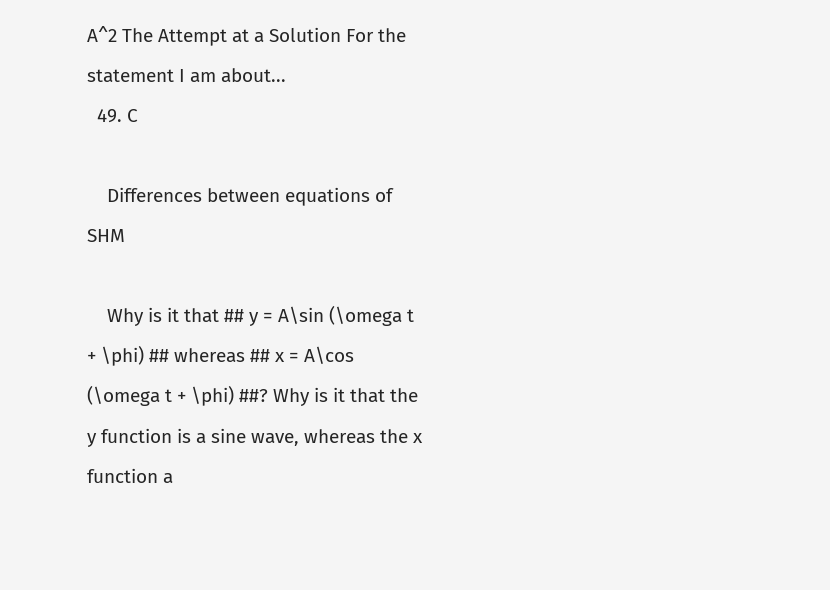A^2 The Attempt at a Solution For the statement I am about...
  49. C

    Differences between equations of SHM

    Why is it that ## y = A\sin (\omega t + \phi) ## whereas ## x = A\cos (\omega t + \phi) ##? Why is it that the y function is a sine wave, whereas the x function a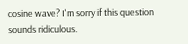cosine wave? I'm sorry if this question sounds ridiculous.